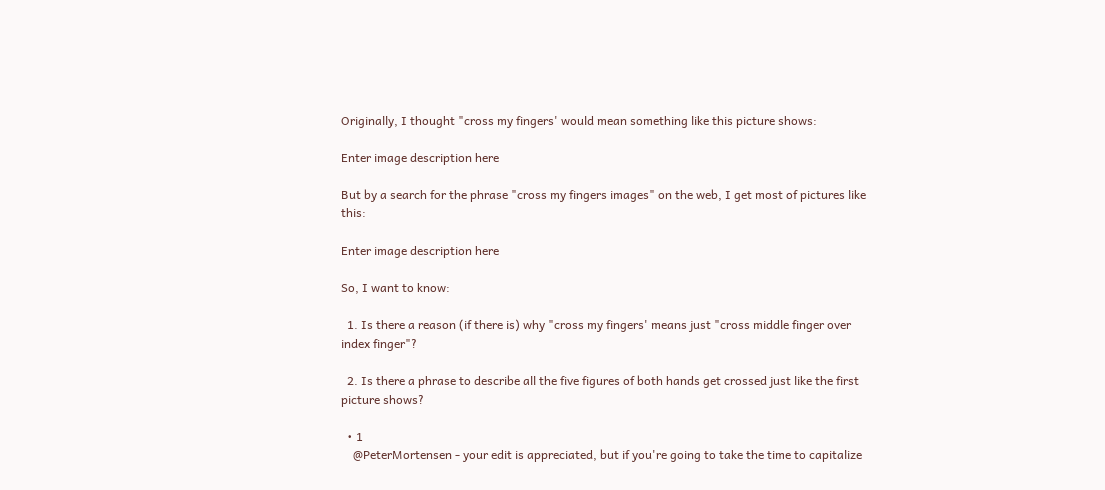Originally, I thought "cross my fingers' would mean something like this picture shows:

Enter image description here

But by a search for the phrase "cross my fingers images" on the web, I get most of pictures like this:

Enter image description here

So, I want to know:

  1. Is there a reason (if there is) why "cross my fingers' means just "cross middle finger over index finger"?

  2. Is there a phrase to describe all the five figures of both hands get crossed just like the first picture shows?

  • 1
    @PeterMortensen - your edit is appreciated, but if you're going to take the time to capitalize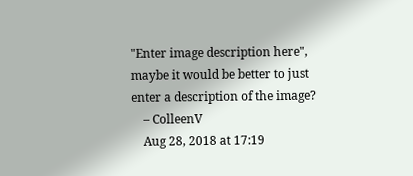"Enter image description here", maybe it would be better to just enter a description of the image?
    – ColleenV
    Aug 28, 2018 at 17:19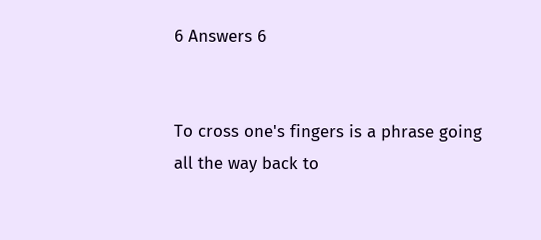6 Answers 6


To cross one's fingers is a phrase going all the way back to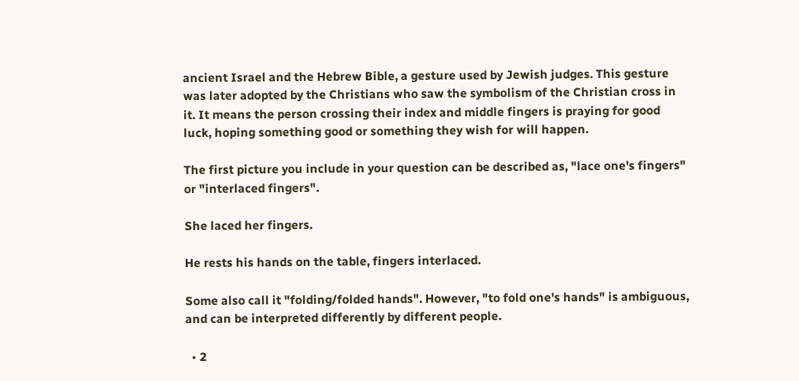ancient Israel and the Hebrew Bible, a gesture used by Jewish judges. This gesture was later adopted by the Christians who saw the symbolism of the Christian cross in it. It means the person crossing their index and middle fingers is praying for good luck, hoping something good or something they wish for will happen.

The first picture you include in your question can be described as, "lace one's fingers" or "interlaced fingers".

She laced her fingers.

He rests his hands on the table, fingers interlaced.

Some also call it "folding/folded hands". However, "to fold one's hands" is ambiguous, and can be interpreted differently by different people.

  • 2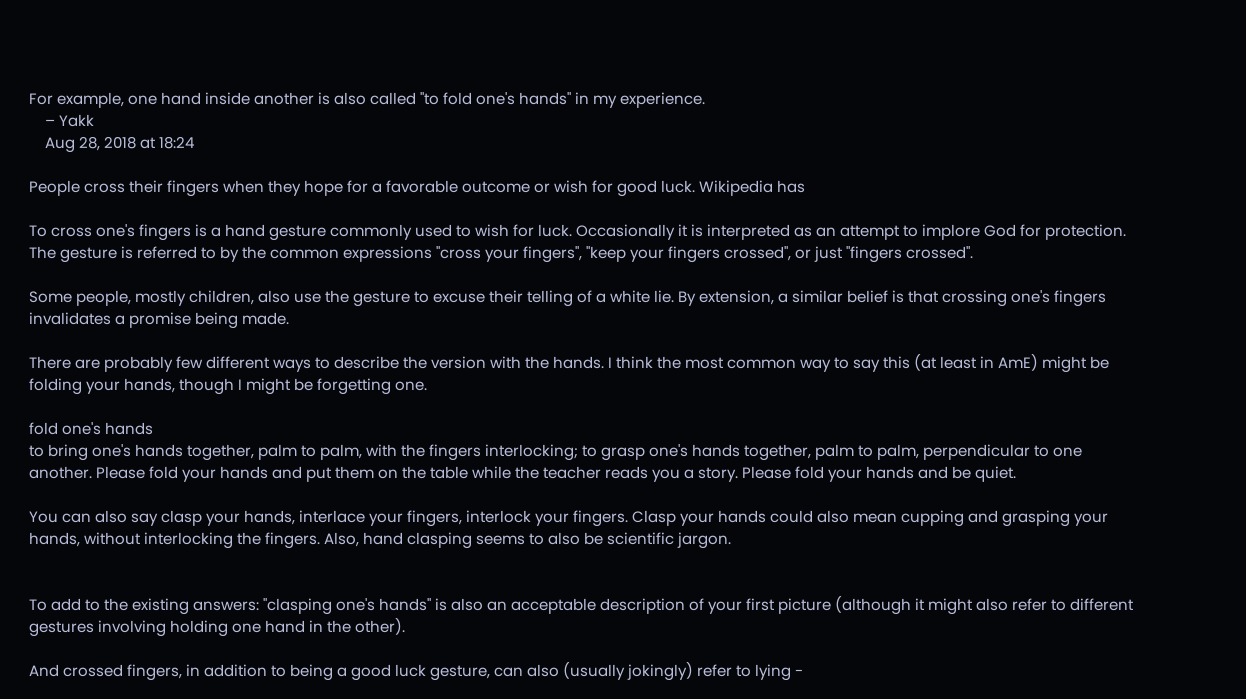For example, one hand inside another is also called "to fold one's hands" in my experience.
    – Yakk
    Aug 28, 2018 at 18:24

People cross their fingers when they hope for a favorable outcome or wish for good luck. Wikipedia has

To cross one's fingers is a hand gesture commonly used to wish for luck. Occasionally it is interpreted as an attempt to implore God for protection. The gesture is referred to by the common expressions "cross your fingers", "keep your fingers crossed", or just "fingers crossed".

Some people, mostly children, also use the gesture to excuse their telling of a white lie. By extension, a similar belief is that crossing one's fingers invalidates a promise being made.

There are probably few different ways to describe the version with the hands. I think the most common way to say this (at least in AmE) might be folding your hands, though I might be forgetting one.

fold one's hands
to bring one's hands together, palm to palm, with the fingers interlocking; to grasp one's hands together, palm to palm, perpendicular to one another. Please fold your hands and put them on the table while the teacher reads you a story. Please fold your hands and be quiet.

You can also say clasp your hands, interlace your fingers, interlock your fingers. Clasp your hands could also mean cupping and grasping your hands, without interlocking the fingers. Also, hand clasping seems to also be scientific jargon.


To add to the existing answers: "clasping one's hands" is also an acceptable description of your first picture (although it might also refer to different gestures involving holding one hand in the other).

And crossed fingers, in addition to being a good luck gesture, can also (usually jokingly) refer to lying -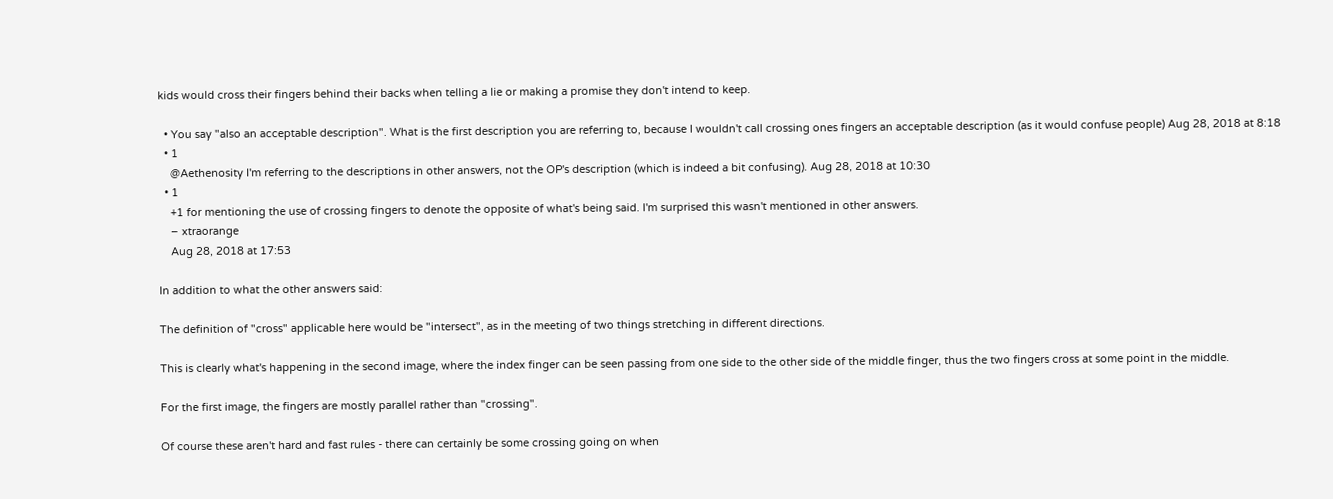kids would cross their fingers behind their backs when telling a lie or making a promise they don't intend to keep.

  • You say "also an acceptable description". What is the first description you are referring to, because I wouldn't call crossing ones fingers an acceptable description (as it would confuse people) Aug 28, 2018 at 8:18
  • 1
    @Aethenosity I'm referring to the descriptions in other answers, not the OP's description (which is indeed a bit confusing). Aug 28, 2018 at 10:30
  • 1
    +1 for mentioning the use of crossing fingers to denote the opposite of what's being said. I'm surprised this wasn't mentioned in other answers.
    – xtraorange
    Aug 28, 2018 at 17:53

In addition to what the other answers said:

The definition of "cross" applicable here would be "intersect", as in the meeting of two things stretching in different directions.

This is clearly what's happening in the second image, where the index finger can be seen passing from one side to the other side of the middle finger, thus the two fingers cross at some point in the middle.

For the first image, the fingers are mostly parallel rather than "crossing".

Of course these aren't hard and fast rules - there can certainly be some crossing going on when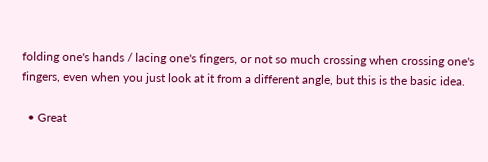folding one's hands / lacing one's fingers, or not so much crossing when crossing one's fingers, even when you just look at it from a different angle, but this is the basic idea.

  • Great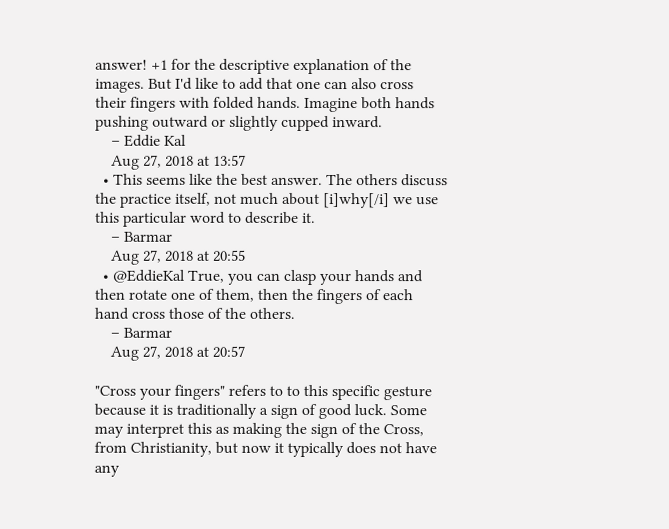answer! +1 for the descriptive explanation of the images. But I'd like to add that one can also cross their fingers with folded hands. Imagine both hands pushing outward or slightly cupped inward.
    – Eddie Kal
    Aug 27, 2018 at 13:57
  • This seems like the best answer. The others discuss the practice itself, not much about [i]why[/i] we use this particular word to describe it.
    – Barmar
    Aug 27, 2018 at 20:55
  • @EddieKal True, you can clasp your hands and then rotate one of them, then the fingers of each hand cross those of the others.
    – Barmar
    Aug 27, 2018 at 20:57

"Cross your fingers" refers to to this specific gesture because it is traditionally a sign of good luck. Some may interpret this as making the sign of the Cross, from Christianity, but now it typically does not have any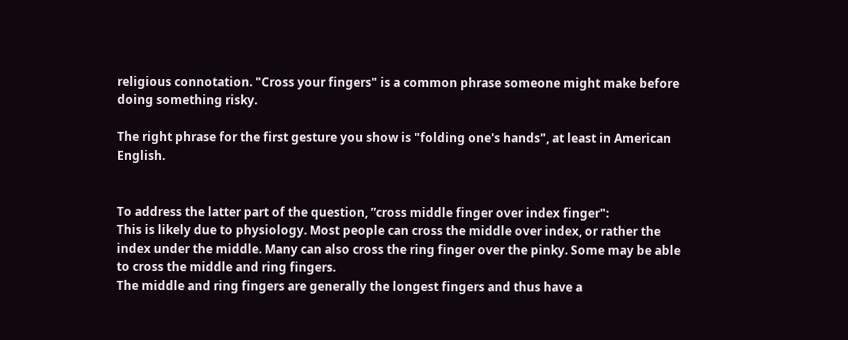religious connotation. "Cross your fingers" is a common phrase someone might make before doing something risky.

The right phrase for the first gesture you show is "folding one's hands", at least in American English.


To address the latter part of the question, ”cross middle finger over index finger":
This is likely due to physiology. Most people can cross the middle over index, or rather the index under the middle. Many can also cross the ring finger over the pinky. Some may be able to cross the middle and ring fingers.
The middle and ring fingers are generally the longest fingers and thus have a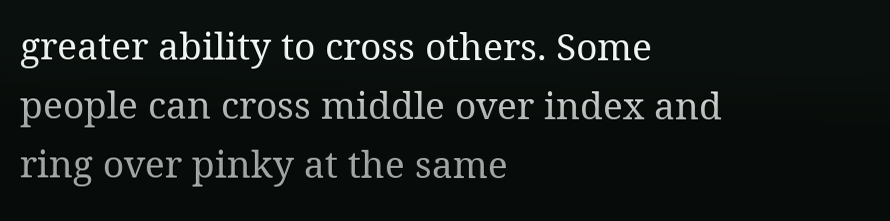greater ability to cross others. Some people can cross middle over index and ring over pinky at the same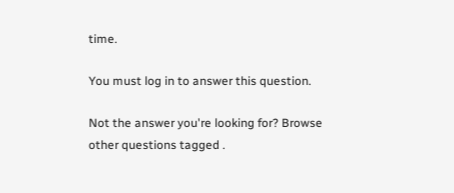time.

You must log in to answer this question.

Not the answer you're looking for? Browse other questions tagged .